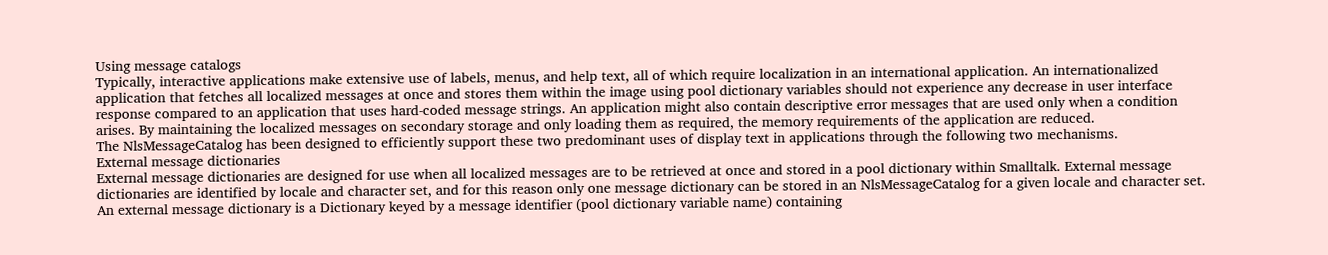Using message catalogs
Typically, interactive applications make extensive use of labels, menus, and help text, all of which require localization in an international application. An internationalized application that fetches all localized messages at once and stores them within the image using pool dictionary variables should not experience any decrease in user interface response compared to an application that uses hard-coded message strings. An application might also contain descriptive error messages that are used only when a condition arises. By maintaining the localized messages on secondary storage and only loading them as required, the memory requirements of the application are reduced.
The NlsMessageCatalog has been designed to efficiently support these two predominant uses of display text in applications through the following two mechanisms.
External message dictionaries
External message dictionaries are designed for use when all localized messages are to be retrieved at once and stored in a pool dictionary within Smalltalk. External message dictionaries are identified by locale and character set, and for this reason only one message dictionary can be stored in an NlsMessageCatalog for a given locale and character set.
An external message dictionary is a Dictionary keyed by a message identifier (pool dictionary variable name) containing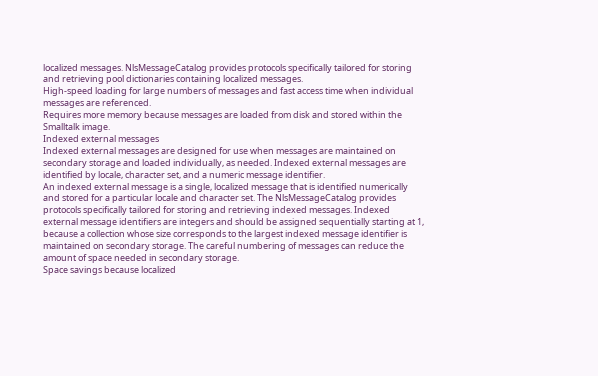localized messages. NlsMessageCatalog provides protocols specifically tailored for storing and retrieving pool dictionaries containing localized messages.
High-speed loading for large numbers of messages and fast access time when individual messages are referenced.
Requires more memory because messages are loaded from disk and stored within the Smalltalk image.
Indexed external messages
Indexed external messages are designed for use when messages are maintained on secondary storage and loaded individually, as needed. Indexed external messages are identified by locale, character set, and a numeric message identifier.
An indexed external message is a single, localized message that is identified numerically and stored for a particular locale and character set. The NlsMessageCatalog provides protocols specifically tailored for storing and retrieving indexed messages. Indexed external message identifiers are integers and should be assigned sequentially starting at 1, because a collection whose size corresponds to the largest indexed message identifier is maintained on secondary storage. The careful numbering of messages can reduce the amount of space needed in secondary storage.
Space savings because localized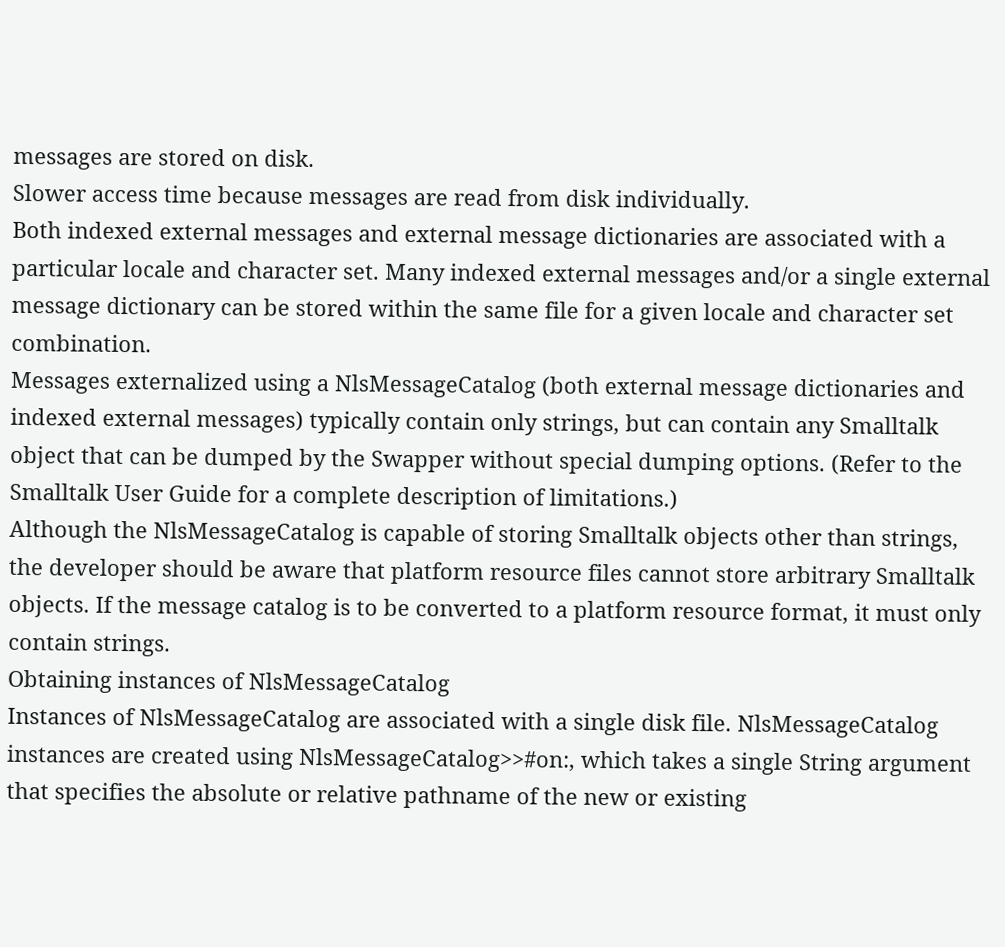messages are stored on disk.
Slower access time because messages are read from disk individually.
Both indexed external messages and external message dictionaries are associated with a particular locale and character set. Many indexed external messages and/or a single external message dictionary can be stored within the same file for a given locale and character set combination.
Messages externalized using a NlsMessageCatalog (both external message dictionaries and indexed external messages) typically contain only strings, but can contain any Smalltalk object that can be dumped by the Swapper without special dumping options. (Refer to the Smalltalk User Guide for a complete description of limitations.)
Although the NlsMessageCatalog is capable of storing Smalltalk objects other than strings, the developer should be aware that platform resource files cannot store arbitrary Smalltalk objects. If the message catalog is to be converted to a platform resource format, it must only contain strings.
Obtaining instances of NlsMessageCatalog
Instances of NlsMessageCatalog are associated with a single disk file. NlsMessageCatalog instances are created using NlsMessageCatalog>>#on:, which takes a single String argument that specifies the absolute or relative pathname of the new or existing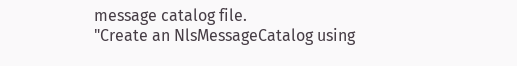message catalog file.
"Create an NlsMessageCatalog using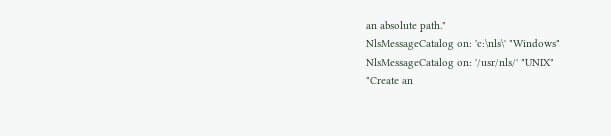an absolute path."
NlsMessageCatalog on: 'c:\nls\' "Windows"
NlsMessageCatalog on: '/usr/nls/' "UNIX"
"Create an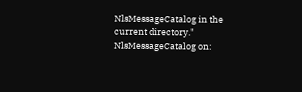NlsMessageCatalog in the current directory."
NlsMessageCatalog on: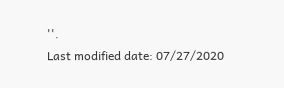''.
Last modified date: 07/27/2020